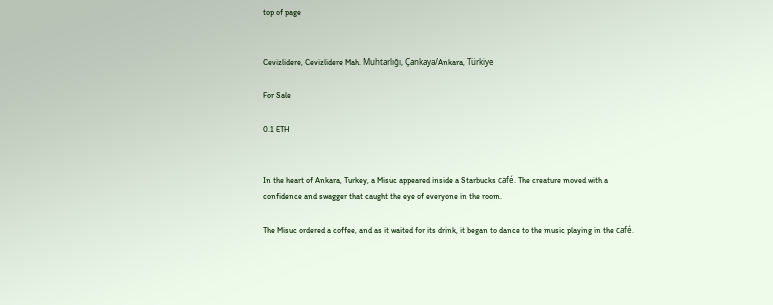top of page


Cevizlidere, Cevizlidere Mah. Muhtarlığı, Çankaya/Ankara, Türkiye

For Sale

0.1 ETH


In the heart of Ankara, Turkey, a Misuc appeared inside a Starbucks café. The creature moved with a confidence and swagger that caught the eye of everyone in the room.

The Misuc ordered a coffee, and as it waited for its drink, it began to dance to the music playing in the café.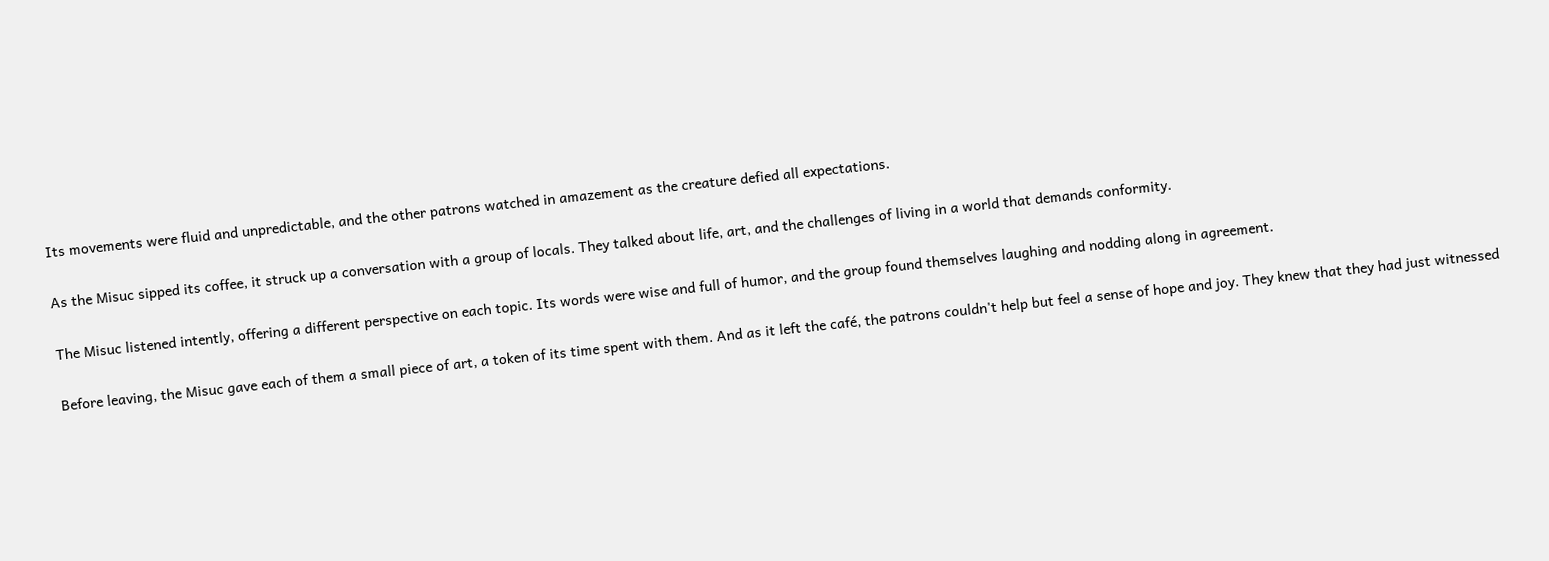Its movements were fluid and unpredictable, and the other patrons watched in amazement as the creature defied all expectations.

As the Misuc sipped its coffee, it struck up a conversation with a group of locals. They talked about life, art, and the challenges of living in a world that demands conformity.

The Misuc listened intently, offering a different perspective on each topic. Its words were wise and full of humor, and the group found themselves laughing and nodding along in agreement.

Before leaving, the Misuc gave each of them a small piece of art, a token of its time spent with them. And as it left the café, the patrons couldn't help but feel a sense of hope and joy. They knew that they had just witnessed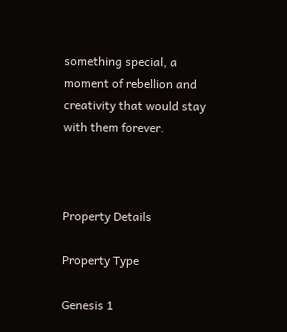something special, a moment of rebellion and creativity that would stay with them forever.



Property Details

Property Type

Genesis 1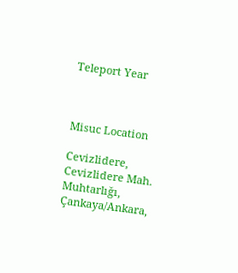Teleport Year



Misuc Location

Cevizlidere, Cevizlidere Mah. Muhtarlığı, Çankaya/Ankara,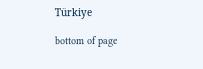Türkiye

bottom of page